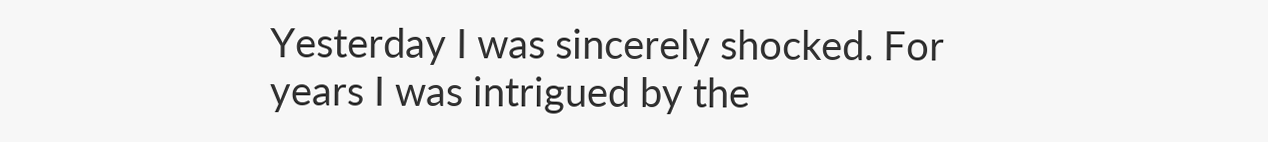Yesterday I was sincerely shocked. For years I was intrigued by the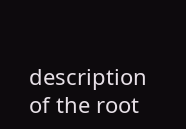description of the root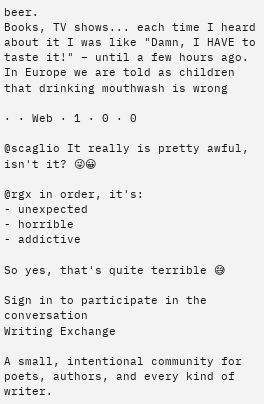beer.
Books, TV shows... each time I heard about it I was like "Damn, I HAVE to taste it!" – until a few hours ago.
In Europe we are told as children that drinking mouthwash is wrong

· · Web · 1 · 0 · 0

@scaglio It really is pretty awful, isn't it? 😜😀

@rgx in order, it's:
- unexpected
- horrible
- addictive

So yes, that's quite terrible 😅

Sign in to participate in the conversation
Writing Exchange

A small, intentional community for poets, authors, and every kind of writer.